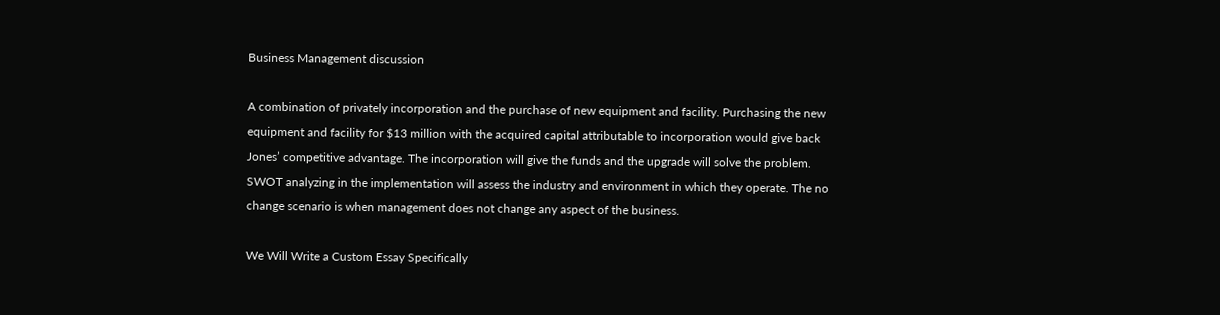Business Management discussion

A combination of privately incorporation and the purchase of new equipment and facility. Purchasing the new equipment and facility for $13 million with the acquired capital attributable to incorporation would give back Jones’ competitive advantage. The incorporation will give the funds and the upgrade will solve the problem. SWOT analyzing in the implementation will assess the industry and environment in which they operate. The no change scenario is when management does not change any aspect of the business.

We Will Write a Custom Essay Specifically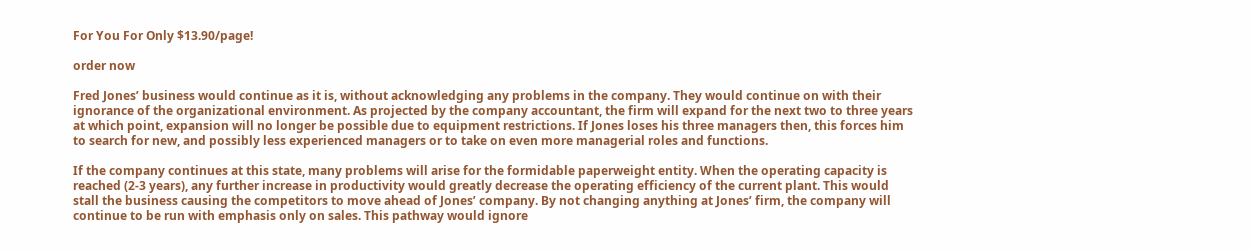For You For Only $13.90/page!

order now

Fred Jones’ business would continue as it is, without acknowledging any problems in the company. They would continue on with their ignorance of the organizational environment. As projected by the company accountant, the firm will expand for the next two to three years at which point, expansion will no longer be possible due to equipment restrictions. If Jones loses his three managers then, this forces him to search for new, and possibly less experienced managers or to take on even more managerial roles and functions.

If the company continues at this state, many problems will arise for the formidable paperweight entity. When the operating capacity is reached (2-3 years), any further increase in productivity would greatly decrease the operating efficiency of the current plant. This would stall the business causing the competitors to move ahead of Jones’ company. By not changing anything at Jones’ firm, the company will continue to be run with emphasis only on sales. This pathway would ignore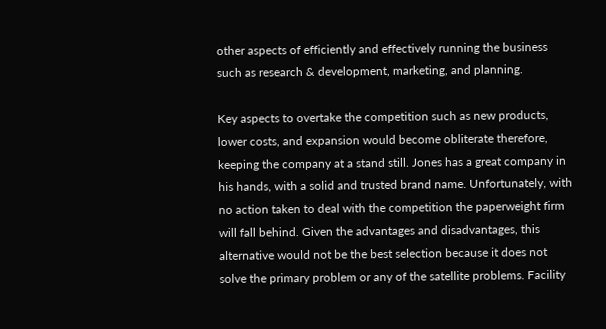other aspects of efficiently and effectively running the business such as research & development, marketing, and planning.

Key aspects to overtake the competition such as new products, lower costs, and expansion would become obliterate therefore, keeping the company at a stand still. Jones has a great company in his hands, with a solid and trusted brand name. Unfortunately, with no action taken to deal with the competition the paperweight firm will fall behind. Given the advantages and disadvantages, this alternative would not be the best selection because it does not solve the primary problem or any of the satellite problems. Facility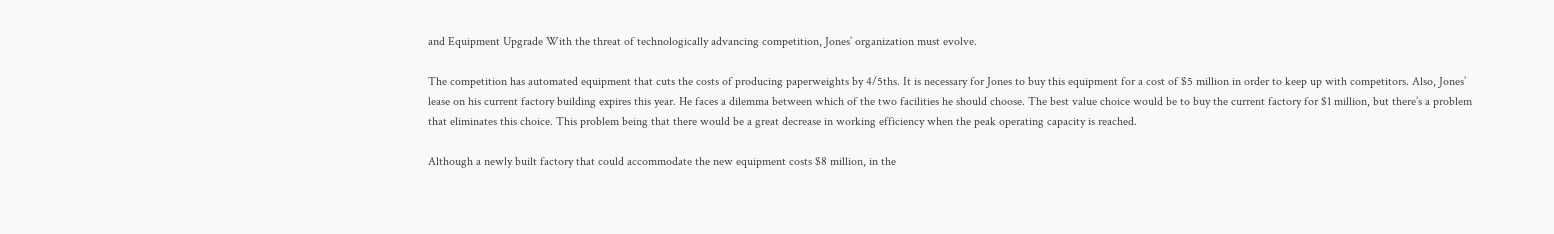and Equipment Upgrade With the threat of technologically advancing competition, Jones’ organization must evolve.

The competition has automated equipment that cuts the costs of producing paperweights by 4/5ths. It is necessary for Jones to buy this equipment for a cost of $5 million in order to keep up with competitors. Also, Jones’ lease on his current factory building expires this year. He faces a dilemma between which of the two facilities he should choose. The best value choice would be to buy the current factory for $1 million, but there’s a problem that eliminates this choice. This problem being that there would be a great decrease in working efficiency when the peak operating capacity is reached.

Although a newly built factory that could accommodate the new equipment costs $8 million, in the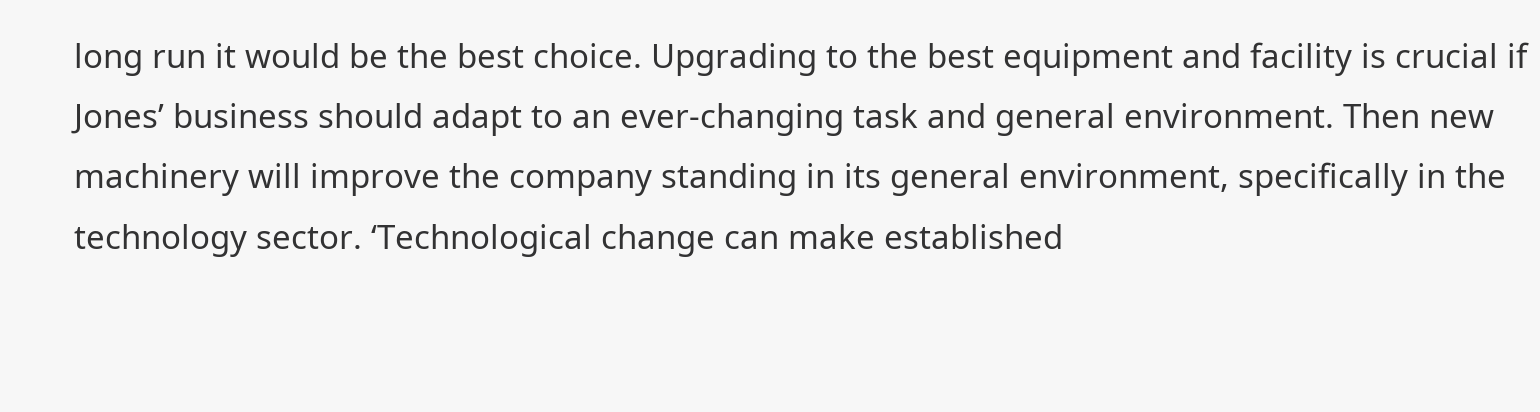long run it would be the best choice. Upgrading to the best equipment and facility is crucial if Jones’ business should adapt to an ever-changing task and general environment. Then new machinery will improve the company standing in its general environment, specifically in the technology sector. ‘Technological change can make established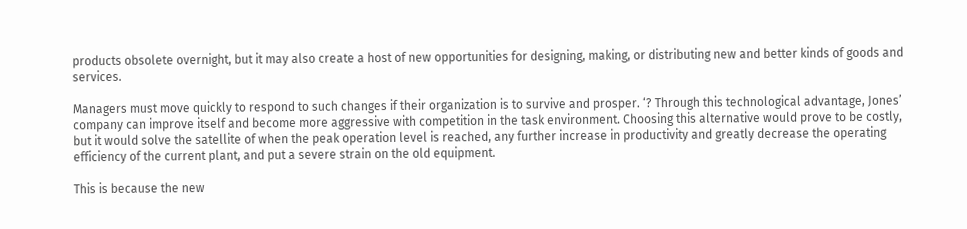products obsolete overnight, but it may also create a host of new opportunities for designing, making, or distributing new and better kinds of goods and services.

Managers must move quickly to respond to such changes if their organization is to survive and prosper. ‘? Through this technological advantage, Jones’ company can improve itself and become more aggressive with competition in the task environment. Choosing this alternative would prove to be costly, but it would solve the satellite of when the peak operation level is reached, any further increase in productivity and greatly decrease the operating efficiency of the current plant, and put a severe strain on the old equipment.

This is because the new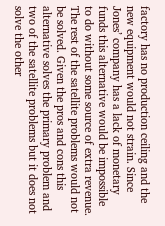factory has no production ceiling and the new equipment would not strain. Since Jones’ company has a lack of monetary funds this alternative would be impossible to do without some source of extra revenue. The rest of the satellite problems would not be solved. Given the pros and cons this alternative solves the primary problem and two of the satellite problems but it does not solve the other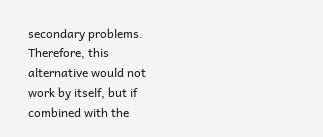secondary problems. Therefore, this alternative would not work by itself, but if combined with the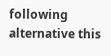following alternative this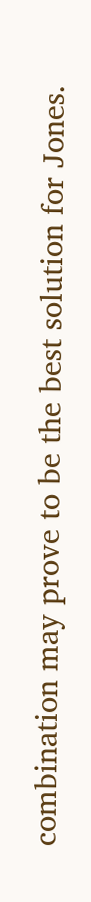combination may prove to be the best solution for Jones.